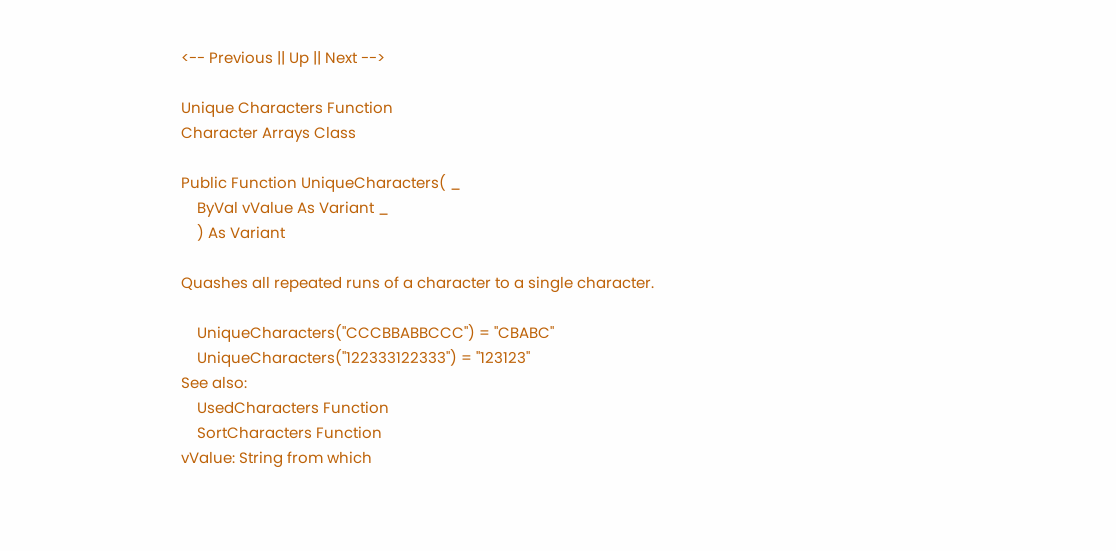<-- Previous || Up || Next -->

Unique Characters Function
Character Arrays Class

Public Function UniqueCharacters( _
    ByVal vValue As Variant _
    ) As Variant

Quashes all repeated runs of a character to a single character.

    UniqueCharacters("CCCBBABBCCC") = "CBABC"
    UniqueCharacters("122333122333") = "123123"
See also:
    UsedCharacters Function
    SortCharacters Function
vValue: String from which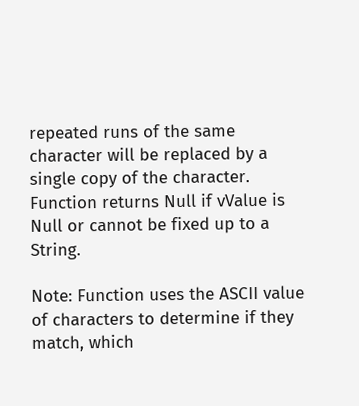repeated runs of the same character will be replaced by a single copy of the character. Function returns Null if vValue is Null or cannot be fixed up to a String.

Note: Function uses the ASCII value of characters to determine if they match, which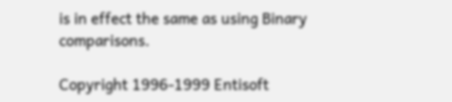is in effect the same as using Binary comparisons.

Copyright 1996-1999 Entisoft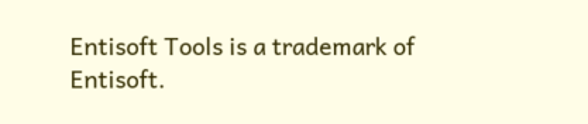Entisoft Tools is a trademark of Entisoft.